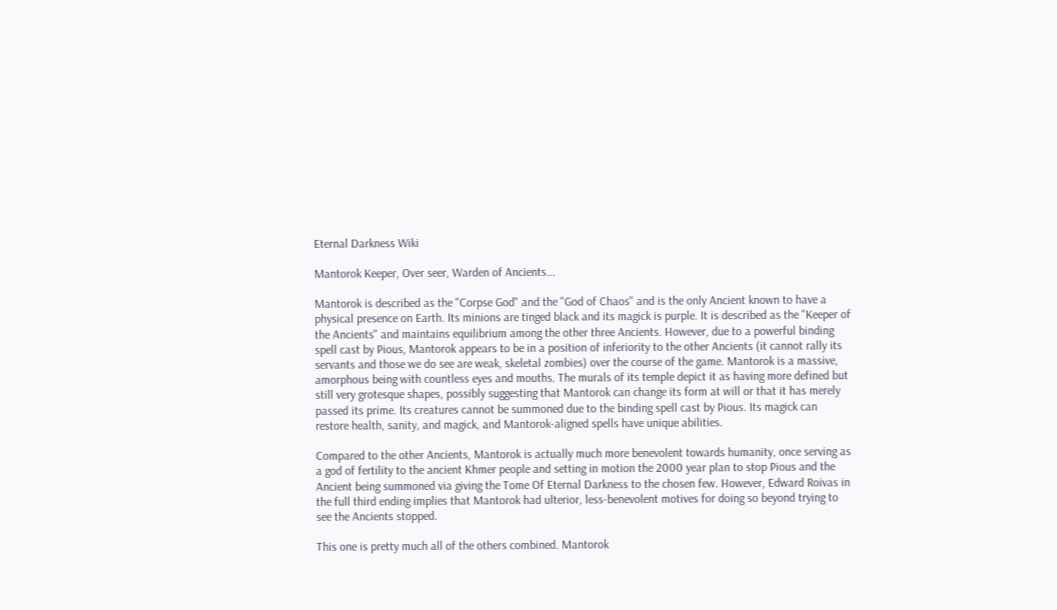Eternal Darkness Wiki

Mantorok Keeper, Over seer, Warden of Ancients...

Mantorok is described as the "Corpse God" and the "God of Chaos" and is the only Ancient known to have a physical presence on Earth. Its minions are tinged black and its magick is purple. It is described as the "Keeper of the Ancients" and maintains equilibrium among the other three Ancients. However, due to a powerful binding spell cast by Pious, Mantorok appears to be in a position of inferiority to the other Ancients (it cannot rally its servants and those we do see are weak, skeletal zombies) over the course of the game. Mantorok is a massive, amorphous being with countless eyes and mouths. The murals of its temple depict it as having more defined but still very grotesque shapes, possibly suggesting that Mantorok can change its form at will or that it has merely passed its prime. Its creatures cannot be summoned due to the binding spell cast by Pious. Its magick can restore health, sanity, and magick, and Mantorok-aligned spells have unique abilities.

Compared to the other Ancients, Mantorok is actually much more benevolent towards humanity, once serving as a god of fertility to the ancient Khmer people and setting in motion the 2000 year plan to stop Pious and the Ancient being summoned via giving the Tome Of Eternal Darkness to the chosen few. However, Edward Roivas in the full third ending implies that Mantorok had ulterior, less-benevolent motives for doing so beyond trying to see the Ancients stopped.

This one is pretty much all of the others combined. Mantorok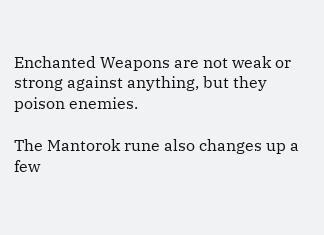Enchanted Weapons are not weak or strong against anything, but they poison enemies.

The Mantorok rune also changes up a few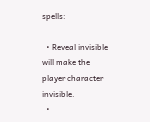spells:

  • Reveal invisible will make the player character invisible.
  •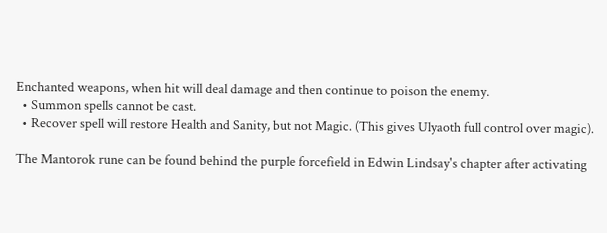Enchanted weapons, when hit will deal damage and then continue to poison the enemy.
  • Summon spells cannot be cast.
  • Recover spell will restore Health and Sanity, but not Magic. (This gives Ulyaoth full control over magic).

The Mantorok rune can be found behind the purple forcefield in Edwin Lindsay's chapter after activating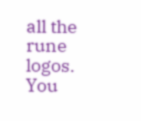all the rune logos. You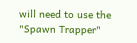will need to use the "Spawn Trapper"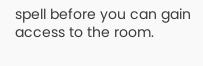spell before you can gain access to the room.